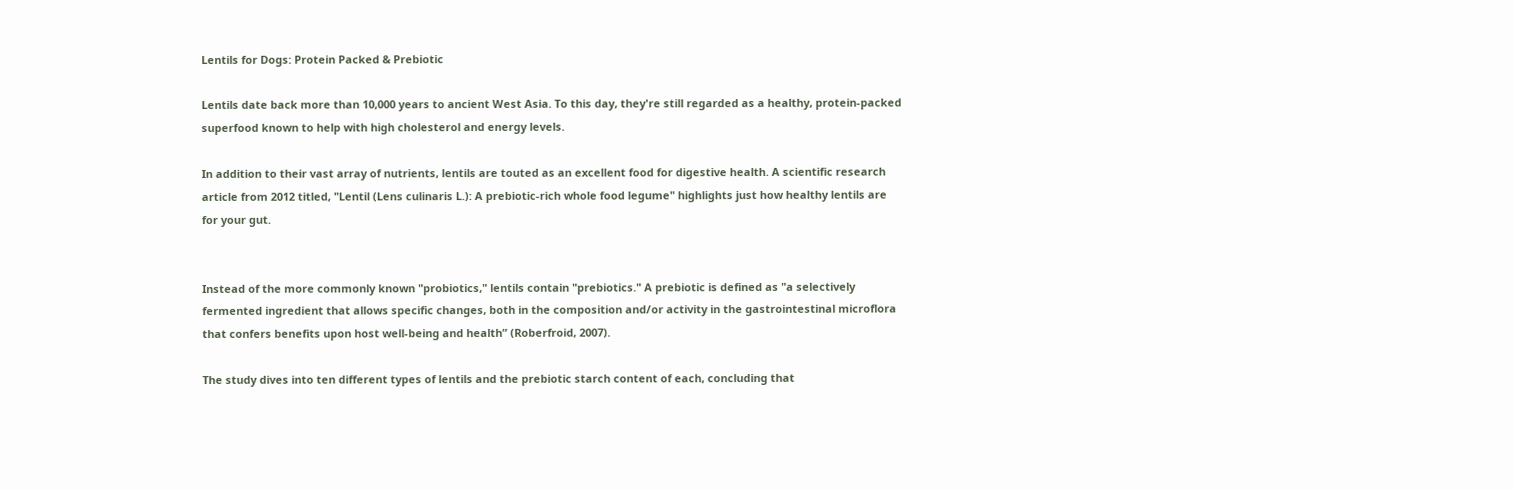Lentils for Dogs: Protein Packed & Prebiotic

Lentils date back more than 10,000 years to ancient West Asia. To this day, they're still regarded as a healthy, protein-packed superfood known to help with high cholesterol and energy levels.

In addition to their vast array of nutrients, lentils are touted as an excellent food for digestive health. A scientific research article from 2012 titled, "Lentil (Lens culinaris L.): A prebiotic-rich whole food legume" highlights just how healthy lentils are for your gut.


Instead of the more commonly known "probiotics," lentils contain "prebiotics." A prebiotic is defined as "a selectively fermented ingredient that allows specific changes, both in the composition and/or activity in the gastrointestinal microflora that confers benefits upon host well-being and health” (Roberfroid, 2007).

The study dives into ten different types of lentils and the prebiotic starch content of each, concluding that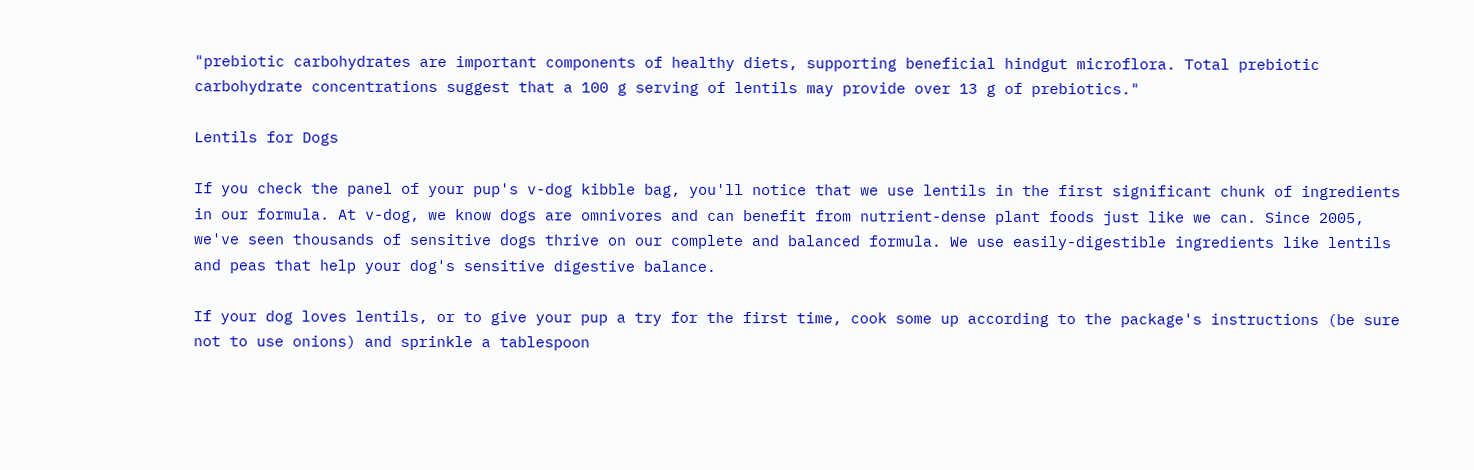"prebiotic carbohydrates are important components of healthy diets, supporting beneficial hindgut microflora. Total prebiotic carbohydrate concentrations suggest that a 100 g serving of lentils may provide over 13 g of prebiotics."

Lentils for Dogs

If you check the panel of your pup's v-dog kibble bag, you'll notice that we use lentils in the first significant chunk of ingredients in our formula. At v-dog, we know dogs are omnivores and can benefit from nutrient-dense plant foods just like we can. Since 2005, we've seen thousands of sensitive dogs thrive on our complete and balanced formula. We use easily-digestible ingredients like lentils and peas that help your dog's sensitive digestive balance.

If your dog loves lentils, or to give your pup a try for the first time, cook some up according to the package's instructions (be sure not to use onions) and sprinkle a tablespoon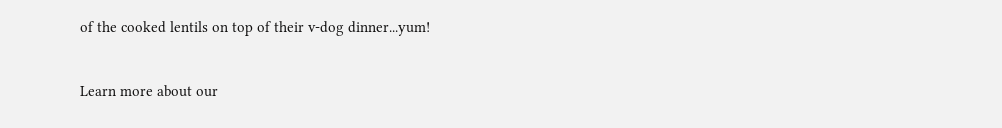of the cooked lentils on top of their v-dog dinner...yum!


Learn more about our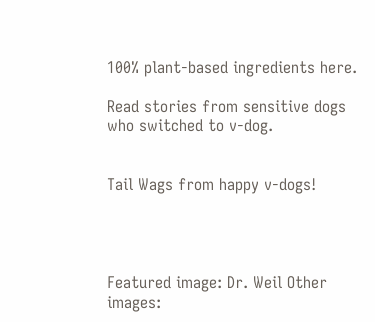100% plant-based ingredients here.

Read stories from sensitive dogs who switched to v-dog.


Tail Wags from happy v-dogs!




Featured image: Dr. Weil Other images: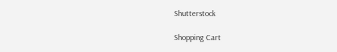Shutterstock

Shopping Cart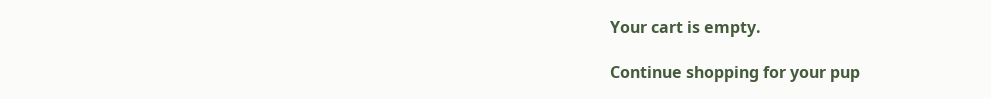Your cart is empty.

Continue shopping for your pup